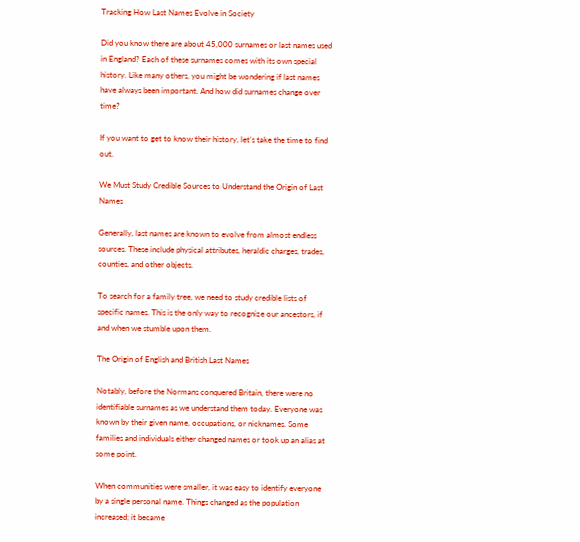Tracking How Last Names Evolve in Society

Did you know there are about 45,000 surnames or last names used in England? Each of these surnames comes with its own special history. Like many others, you might be wondering if last names have always been important. And how did surnames change over time?

If you want to get to know their history, let’s take the time to find out.

We Must Study Credible Sources to Understand the Origin of Last Names

Generally, last names are known to evolve from almost endless sources. These include physical attributes, heraldic charges, trades, counties, and other objects.

To search for a family tree, we need to study credible lists of specific names. This is the only way to recognize our ancestors, if and when we stumble upon them.

The Origin of English and British Last Names

Notably, before the Normans conquered Britain, there were no identifiable surnames as we understand them today. Everyone was known by their given name, occupations, or nicknames. Some families and individuals either changed names or took up an alias at some point.

When communities were smaller, it was easy to identify everyone by a single personal name. Things changed as the population increased; it became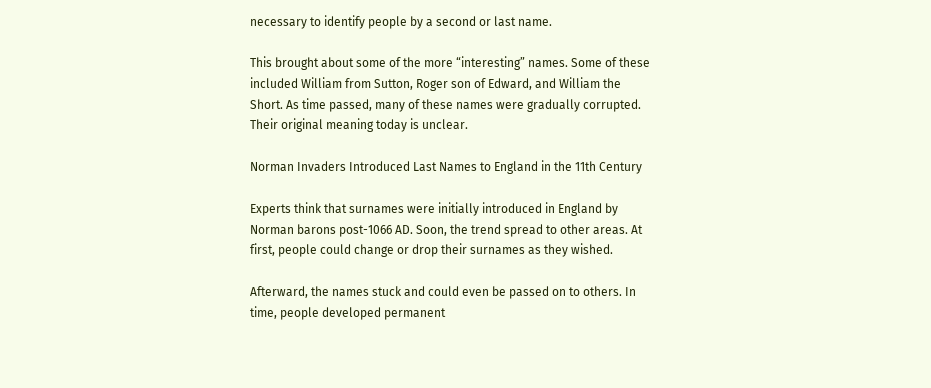necessary to identify people by a second or last name.

This brought about some of the more “interesting” names. Some of these included William from Sutton, Roger son of Edward, and William the Short. As time passed, many of these names were gradually corrupted. Their original meaning today is unclear.

Norman Invaders Introduced Last Names to England in the 11th Century

Experts think that surnames were initially introduced in England by Norman barons post-1066 AD. Soon, the trend spread to other areas. At first, people could change or drop their surnames as they wished.

Afterward, the names stuck and could even be passed on to others. In time, people developed permanent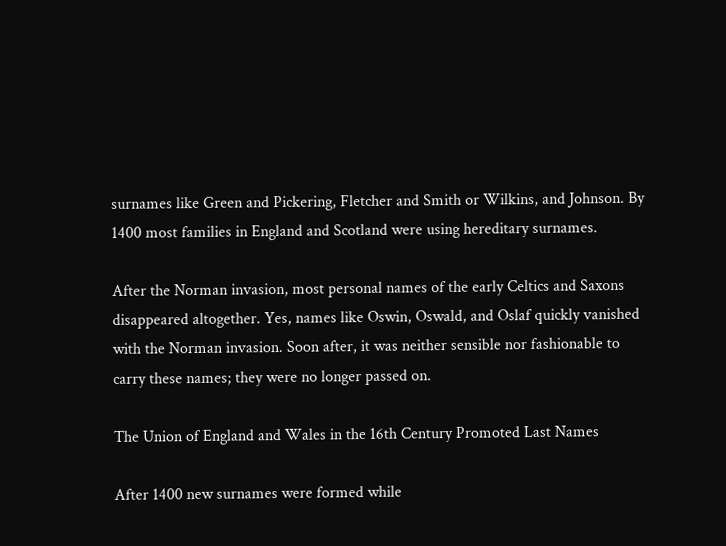surnames like Green and Pickering, Fletcher and Smith or Wilkins, and Johnson. By 1400 most families in England and Scotland were using hereditary surnames.

After the Norman invasion, most personal names of the early Celtics and Saxons disappeared altogether. Yes, names like Oswin, Oswald, and Oslaf quickly vanished with the Norman invasion. Soon after, it was neither sensible nor fashionable to carry these names; they were no longer passed on.

The Union of England and Wales in the 16th Century Promoted Last Names

After 1400 new surnames were formed while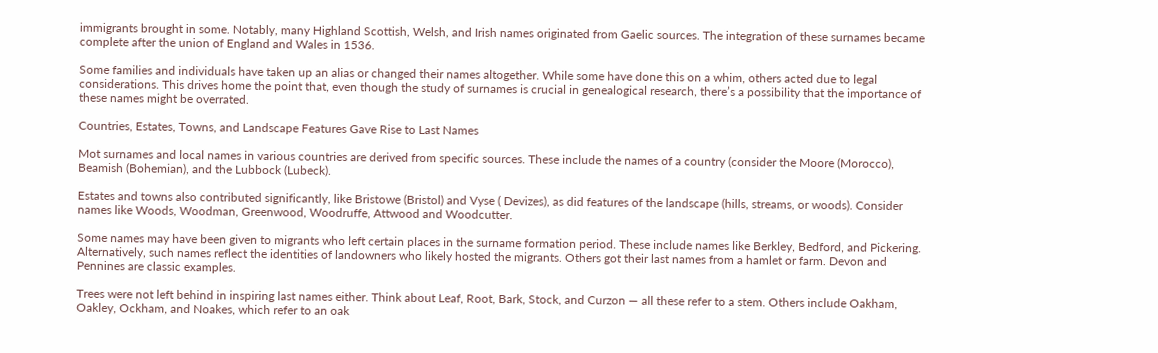immigrants brought in some. Notably, many Highland Scottish, Welsh, and Irish names originated from Gaelic sources. The integration of these surnames became complete after the union of England and Wales in 1536.

Some families and individuals have taken up an alias or changed their names altogether. While some have done this on a whim, others acted due to legal considerations. This drives home the point that, even though the study of surnames is crucial in genealogical research, there’s a possibility that the importance of these names might be overrated.

Countries, Estates, Towns, and Landscape Features Gave Rise to Last Names

Mot surnames and local names in various countries are derived from specific sources. These include the names of a country (consider the Moore (Morocco), Beamish (Bohemian), and the Lubbock (Lubeck).

Estates and towns also contributed significantly, like Bristowe (Bristol) and Vyse ( Devizes), as did features of the landscape (hills, streams, or woods). Consider names like Woods, Woodman, Greenwood, Woodruffe, Attwood and Woodcutter.

Some names may have been given to migrants who left certain places in the surname formation period. These include names like Berkley, Bedford, and Pickering. Alternatively, such names reflect the identities of landowners who likely hosted the migrants. Others got their last names from a hamlet or farm. Devon and Pennines are classic examples.

Trees were not left behind in inspiring last names either. Think about Leaf, Root, Bark, Stock, and Curzon — all these refer to a stem. Others include Oakham, Oakley, Ockham, and Noakes, which refer to an oak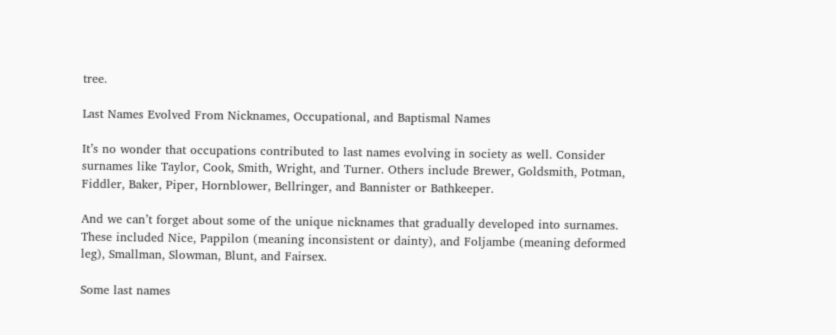tree.

Last Names Evolved From Nicknames, Occupational, and Baptismal Names

It’s no wonder that occupations contributed to last names evolving in society as well. Consider surnames like Taylor, Cook, Smith, Wright, and Turner. Others include Brewer, Goldsmith, Potman, Fiddler, Baker, Piper, Hornblower, Bellringer, and Bannister or Bathkeeper.

And we can’t forget about some of the unique nicknames that gradually developed into surnames. These included Nice, Pappilon (meaning inconsistent or dainty), and Foljambe (meaning deformed leg), Smallman, Slowman, Blunt, and Fairsex.

Some last names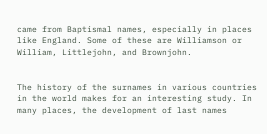came from Baptismal names, especially in places like England. Some of these are Williamson or William, Littlejohn, and Brownjohn.


The history of the surnames in various countries in the world makes for an interesting study. In many places, the development of last names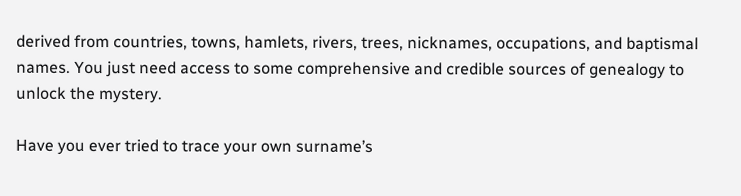derived from countries, towns, hamlets, rivers, trees, nicknames, occupations, and baptismal names. You just need access to some comprehensive and credible sources of genealogy to unlock the mystery.

Have you ever tried to trace your own surname’s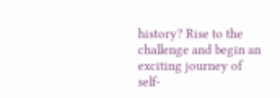history? Rise to the challenge and begin an exciting journey of self-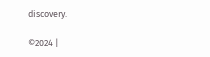discovery.

©2024 |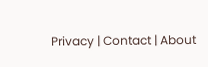Privacy | Contact | About